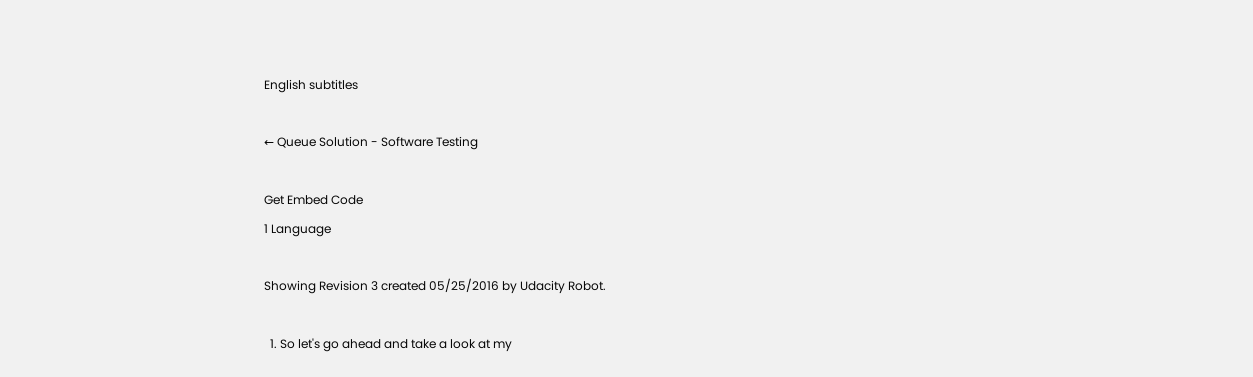English subtitles

← Queue Solution - Software Testing

Get Embed Code
1 Language

Showing Revision 3 created 05/25/2016 by Udacity Robot.

  1. So let's go ahead and take a look at my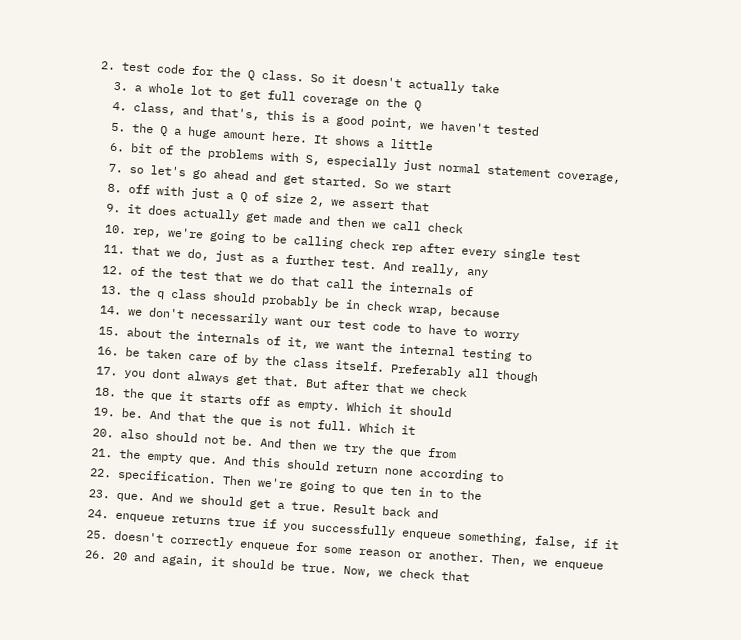2. test code for the Q class. So it doesn't actually take
  3. a whole lot to get full coverage on the Q
  4. class, and that's, this is a good point, we haven't tested
  5. the Q a huge amount here. It shows a little
  6. bit of the problems with S, especially just normal statement coverage,
  7. so let's go ahead and get started. So we start
  8. off with just a Q of size 2, we assert that
  9. it does actually get made and then we call check
  10. rep, we're going to be calling check rep after every single test
  11. that we do, just as a further test. And really, any
  12. of the test that we do that call the internals of
  13. the q class should probably be in check wrap, because
  14. we don't necessarily want our test code to have to worry
  15. about the internals of it, we want the internal testing to
  16. be taken care of by the class itself. Preferably all though
  17. you dont always get that. But after that we check
  18. the que it starts off as empty. Which it should
  19. be. And that the que is not full. Which it
  20. also should not be. And then we try the que from
  21. the empty que. And this should return none according to
  22. specification. Then we're going to que ten in to the
  23. que. And we should get a true. Result back and
  24. enqueue returns true if you successfully enqueue something, false, if it
  25. doesn't correctly enqueue for some reason or another. Then, we enqueue
  26. 20 and again, it should be true. Now, we check that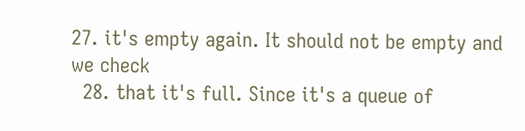27. it's empty again. It should not be empty and we check
  28. that it's full. Since it's a queue of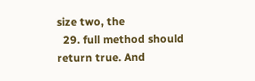size two, the
  29. full method should return true. And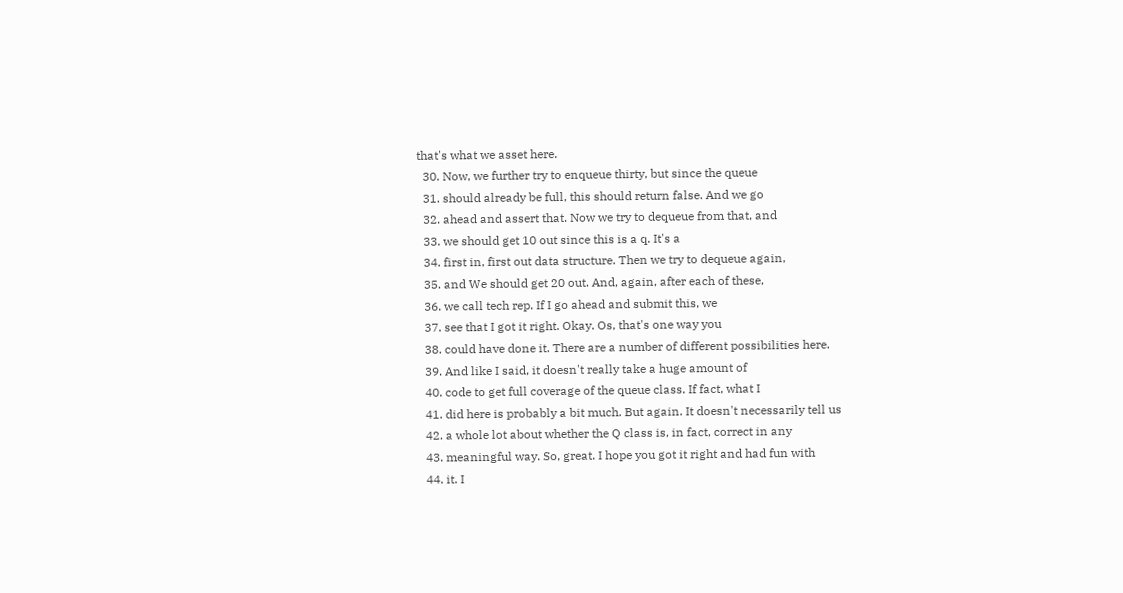that's what we asset here.
  30. Now, we further try to enqueue thirty, but since the queue
  31. should already be full, this should return false. And we go
  32. ahead and assert that. Now we try to dequeue from that, and
  33. we should get 10 out since this is a q. It's a
  34. first in, first out data structure. Then we try to dequeue again,
  35. and We should get 20 out. And, again, after each of these,
  36. we call tech rep. If I go ahead and submit this, we
  37. see that I got it right. Okay. Os, that's one way you
  38. could have done it. There are a number of different possibilities here.
  39. And like I said, it doesn't really take a huge amount of
  40. code to get full coverage of the queue class. If fact, what I
  41. did here is probably a bit much. But again. It doesn't necessarily tell us
  42. a whole lot about whether the Q class is, in fact, correct in any
  43. meaningful way. So, great. I hope you got it right and had fun with
  44. it. I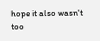hope it also wasn't too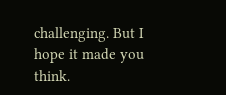challenging. But I hope it made you think.